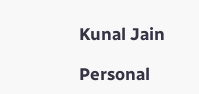Kunal Jain

Personal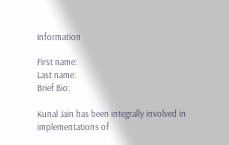Information

First name:
Last name:
Brief Bio:

Kunal Jain has been integrally involved in implementations of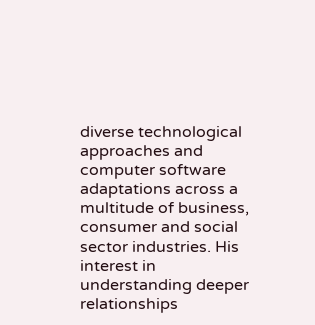diverse technological approaches and computer software adaptations across a multitude of business, consumer and social sector industries. His interest in understanding deeper relationships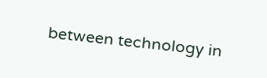between technology in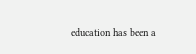education has been a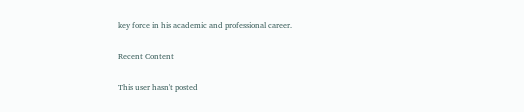key force in his academic and professional career.

Recent Content

This user hasn't posted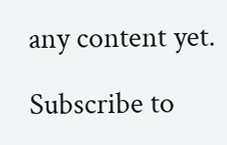any content yet.

Subscribe to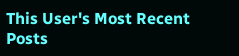This User's Most Recent Posts